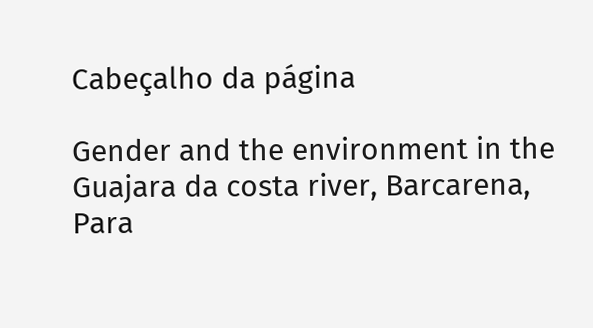Cabeçalho da página

Gender and the environment in the Guajara da costa river, Barcarena, Para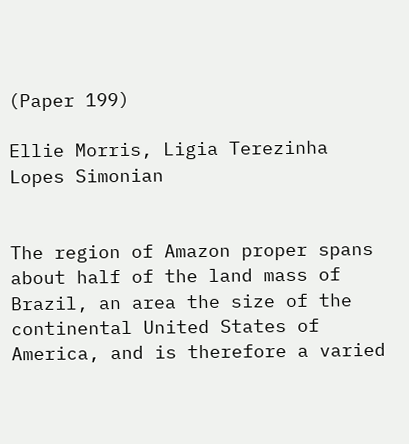(Paper 199)

Ellie Morris, Ligia Terezinha Lopes Simonian


The region of Amazon proper spans about half of the land mass of Brazil, an area the size of the continental United States of America, and is therefore a varied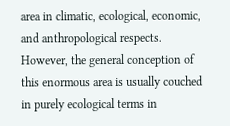area in climatic, ecological, economic, and anthropological respects. However, the general conception of this enormous area is usually couched in purely ecological terms in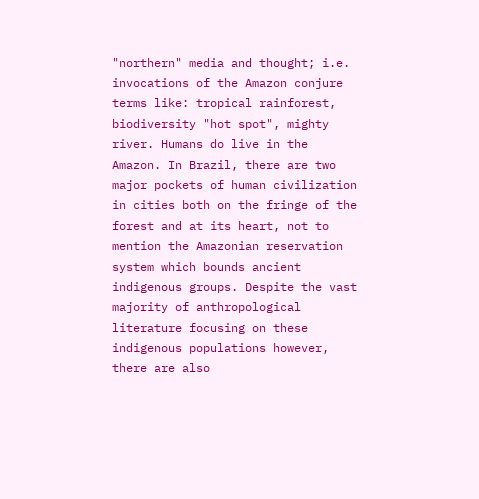"northern" media and thought; i.e. invocations of the Amazon conjure terms like: tropical rainforest, biodiversity "hot spot", mighty river. Humans do live in the Amazon. In Brazil, there are two major pockets of human civilization in cities both on the fringe of the forest and at its heart, not to mention the Amazonian reservation system which bounds ancient indigenous groups. Despite the vast majority of anthropological literature focusing on these indigenous populations however, there are also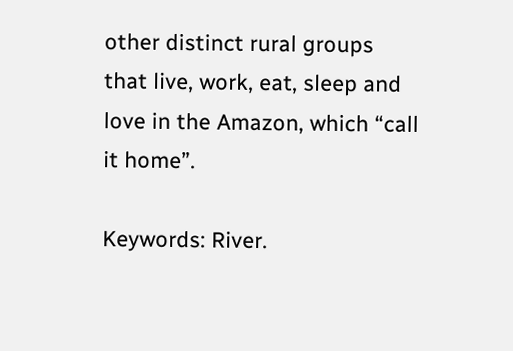other distinct rural groups that live, work, eat, sleep and love in the Amazon, which “call it home”.

Keywords: River.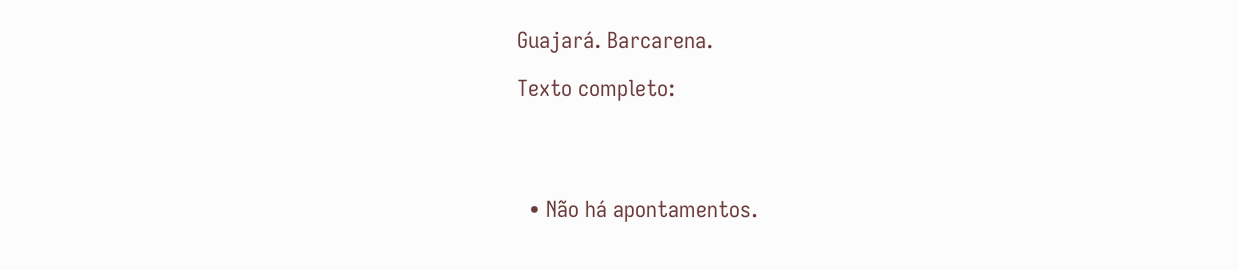Guajará. Barcarena.

Texto completo:




  • Não há apontamentos.